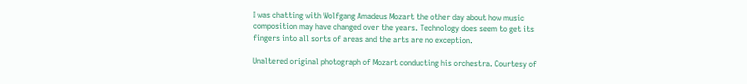I was chatting with Wolfgang Amadeus Mozart the other day about how music composition may have changed over the years. Technology does seem to get its fingers into all sorts of areas and the arts are no exception.

Unaltered original photograph of Mozart conducting his orchestra. Courtesy of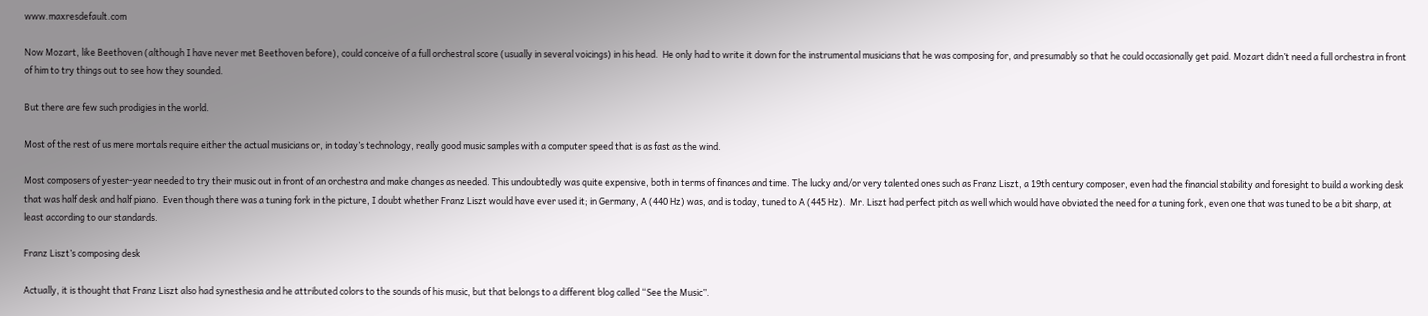www.maxresdefault.com

Now Mozart, like Beethoven (although I have never met Beethoven before), could conceive of a full orchestral score (usually in several voicings) in his head.  He only had to write it down for the instrumental musicians that he was composing for, and presumably so that he could occasionally get paid. Mozart didn’t need a full orchestra in front of him to try things out to see how they sounded.

But there are few such prodigies in the world.

Most of the rest of us mere mortals require either the actual musicians or, in today’s technology, really good music samples with a computer speed that is as fast as the wind.

Most composers of yester-year needed to try their music out in front of an orchestra and make changes as needed. This undoubtedly was quite expensive, both in terms of finances and time. The lucky and/or very talented ones such as Franz Liszt, a 19th century composer, even had the financial stability and foresight to build a working desk that was half desk and half piano.  Even though there was a tuning fork in the picture, I doubt whether Franz Liszt would have ever used it; in Germany, A (440 Hz) was, and is today, tuned to A (445 Hz).  Mr. Liszt had perfect pitch as well which would have obviated the need for a tuning fork, even one that was tuned to be a bit sharp, at least according to our standards.

Franz Liszt’s composing desk

Actually, it is thought that Franz Liszt also had synesthesia and he attributed colors to the sounds of his music, but that belongs to a different blog called “See the Music”.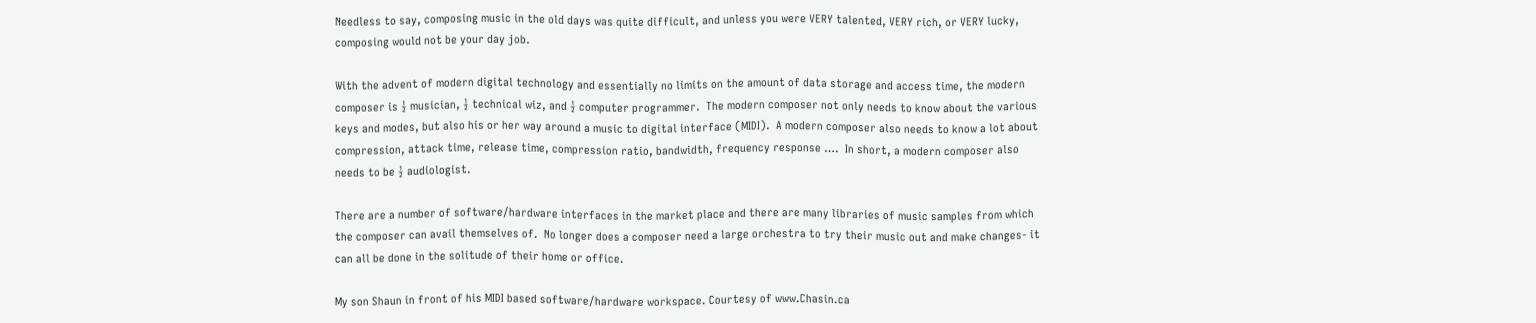Needless to say, composing music in the old days was quite difficult, and unless you were VERY talented, VERY rich, or VERY lucky, composing would not be your day job.

With the advent of modern digital technology and essentially no limits on the amount of data storage and access time, the modern composer is ½ musician, ½ technical wiz, and ½ computer programmer.  The modern composer not only needs to know about the various keys and modes, but also his or her way around a music to digital interface (MIDI).  A modern composer also needs to know a lot about compression, attack time, release time, compression ratio, bandwidth, frequency response ….  In short, a modern composer also needs to be ½ audiologist.

There are a number of software/hardware interfaces in the market place and there are many libraries of music samples from which the composer can avail themselves of.  No longer does a composer need a large orchestra to try their music out and make changes- it can all be done in the solitude of their home or office.

My son Shaun in front of his MIDI based software/hardware workspace. Courtesy of www.Chasin.ca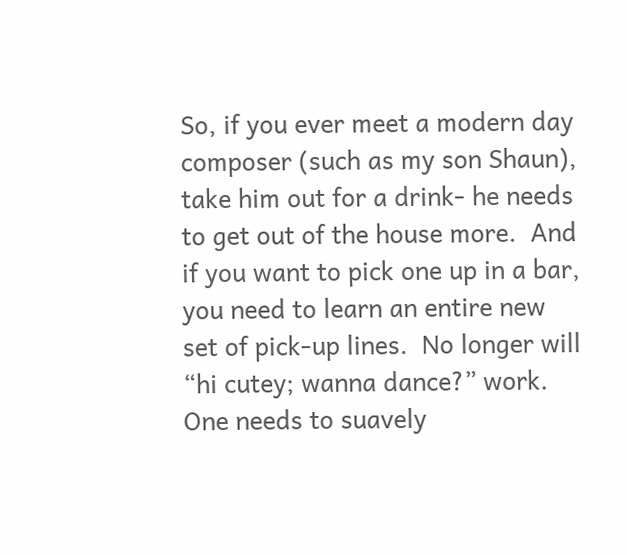So, if you ever meet a modern day composer (such as my son Shaun), take him out for a drink- he needs to get out of the house more.  And if you want to pick one up in a bar, you need to learn an entire new set of pick-up lines.  No longer will “hi cutey; wanna dance?” work.  One needs to suavely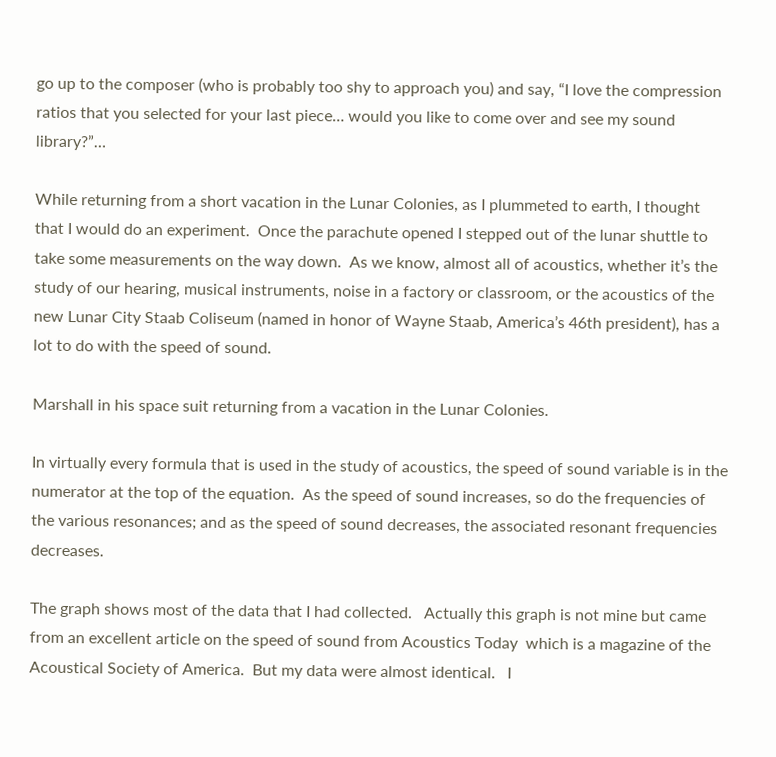go up to the composer (who is probably too shy to approach you) and say, “I love the compression ratios that you selected for your last piece… would you like to come over and see my sound library?”…

While returning from a short vacation in the Lunar Colonies, as I plummeted to earth, I thought that I would do an experiment.  Once the parachute opened I stepped out of the lunar shuttle to take some measurements on the way down.  As we know, almost all of acoustics, whether it’s the study of our hearing, musical instruments, noise in a factory or classroom, or the acoustics of the new Lunar City Staab Coliseum (named in honor of Wayne Staab, America’s 46th president), has a lot to do with the speed of sound.

Marshall in his space suit returning from a vacation in the Lunar Colonies.

In virtually every formula that is used in the study of acoustics, the speed of sound variable is in the numerator at the top of the equation.  As the speed of sound increases, so do the frequencies of the various resonances; and as the speed of sound decreases, the associated resonant frequencies decreases.

The graph shows most of the data that I had collected.   Actually this graph is not mine but came from an excellent article on the speed of sound from Acoustics Today  which is a magazine of the Acoustical Society of America.  But my data were almost identical.   I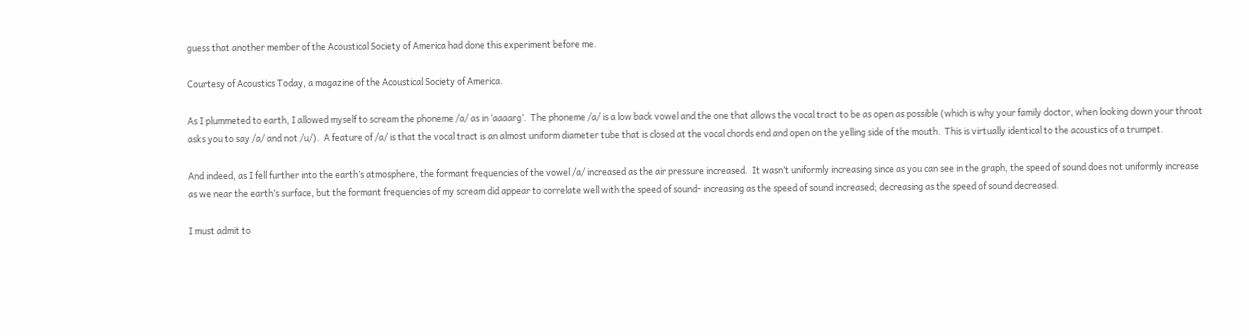guess that another member of the Acoustical Society of America had done this experiment before me.

Courtesy of Acoustics Today, a magazine of the Acoustical Society of America.

As I plummeted to earth, I allowed myself to scream the phoneme /a/ as in ‘aaaarg’.  The phoneme /a/ is a low back vowel and the one that allows the vocal tract to be as open as possible (which is why your family doctor, when looking down your throat asks you to say /a/ and not /u/).  A feature of /a/ is that the vocal tract is an almost uniform diameter tube that is closed at the vocal chords end and open on the yelling side of the mouth.  This is virtually identical to the acoustics of a trumpet.

And indeed, as I fell further into the earth’s atmosphere, the formant frequencies of the vowel /a/ increased as the air pressure increased.  It wasn’t uniformly increasing since as you can see in the graph, the speed of sound does not uniformly increase as we near the earth’s surface, but the formant frequencies of my scream did appear to correlate well with the speed of sound- increasing as the speed of sound increased; decreasing as the speed of sound decreased.

I must admit to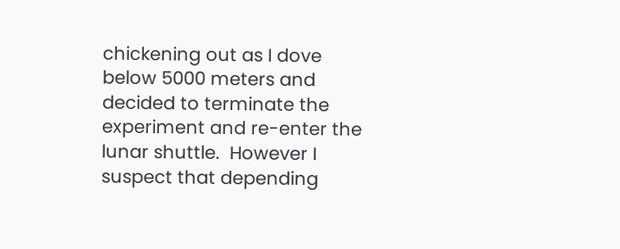chickening out as I dove below 5000 meters and decided to terminate the experiment and re-enter the lunar shuttle.  However I suspect that depending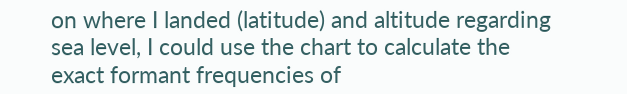on where I landed (latitude) and altitude regarding sea level, I could use the chart to calculate the exact formant frequencies of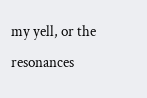my yell, or the resonances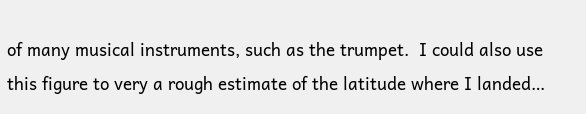of many musical instruments, such as the trumpet.  I could also use this figure to very a rough estimate of the latitude where I landed…